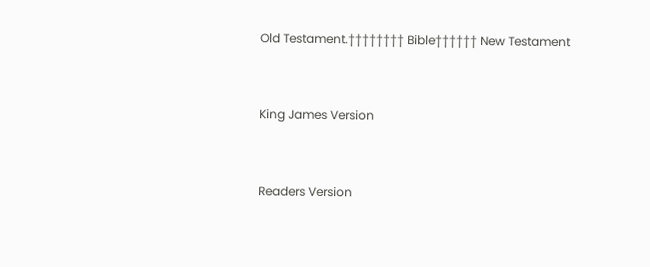Old Testament.†††††††† Bible†††††† New Testament


King James Version


Readers Version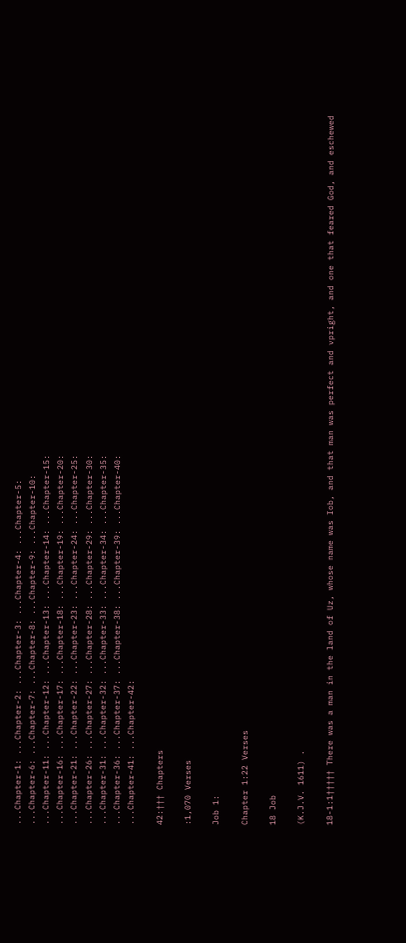...Chapter-1: ...Chapter-2: ...Chapter-3: ...Chapter-4: ...Chapter-5:
...Chapter-6: ...Chapter-7: ...Chapter-8: ...Chapter-9: ...Chapter-10:
...Chapter-11: ...Chapter-12: ...Chapter-13: ...Chapter-14: ...Chapter-15:
...Chapter-16: ...Chapter-17: ...Chapter-18: ...Chapter-19: ...Chapter-20:
...Chapter-21: ...Chapter-22: ...Chapter-23: ...Chapter-24: ...Chapter-25:
...Chapter-26: ...Chapter-27: ...Chapter-28: ...Chapter-29: ...Chapter-30:
...Chapter-31: ...Chapter-32: ...Chapter-33: ...Chapter-34: ...Chapter-35:
...Chapter-36: ...Chapter-37: ...Chapter-38: ...Chapter-39: ...Chapter-40:
...Chapter-41: ...Chapter-42:

42:††† Chapters

:1,070 Verses

Job 1:

Chapter 1:22 Verses

18 Job

(K.J.V. 1611) .

18-1:1††††† There was a man in the land of Uz, whose name was Iob, and that man was perfect and vpright, and one that feared God, and eschewed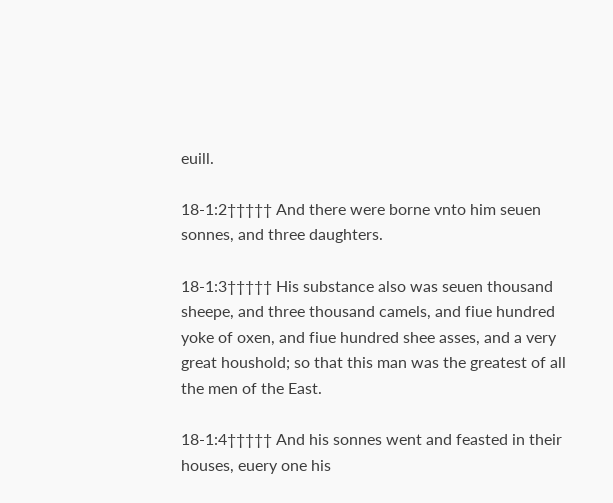euill.

18-1:2††††† And there were borne vnto him seuen sonnes, and three daughters.

18-1:3††††† His substance also was seuen thousand sheepe, and three thousand camels, and fiue hundred yoke of oxen, and fiue hundred shee asses, and a very great houshold; so that this man was the greatest of all the men of the East.

18-1:4††††† And his sonnes went and feasted in their houses, euery one his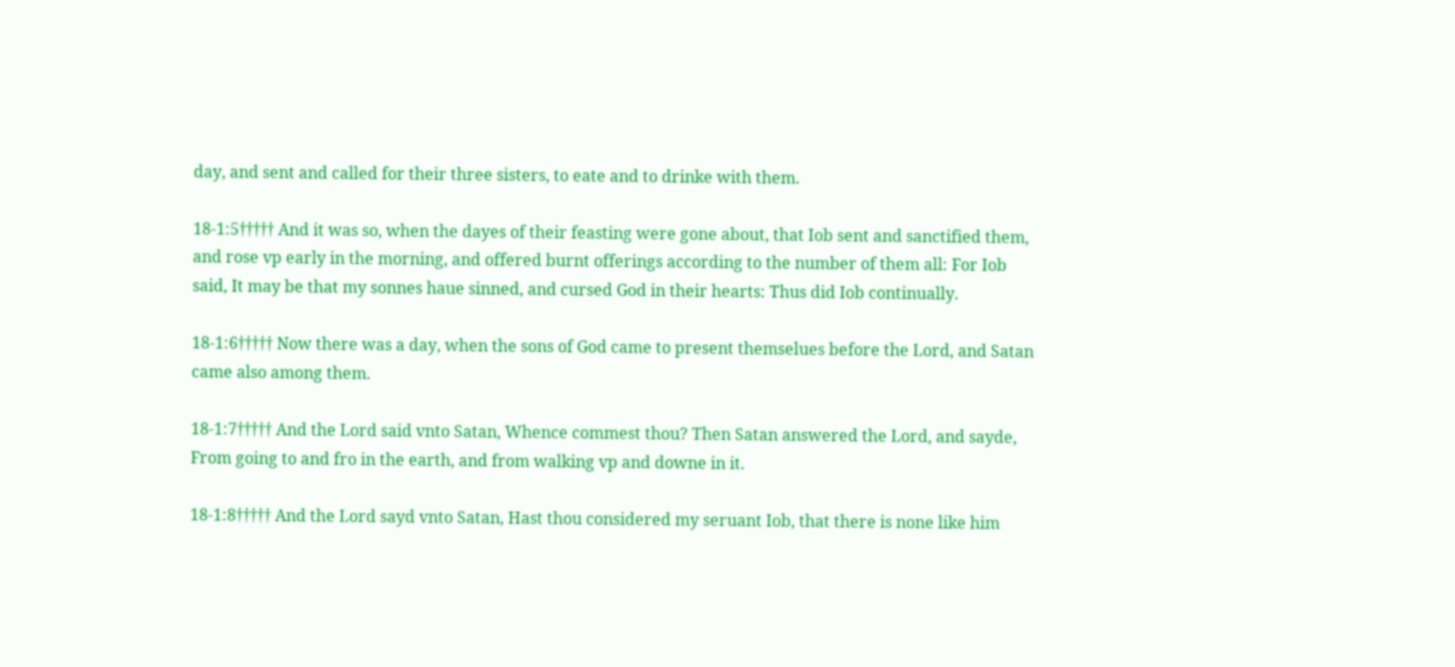day, and sent and called for their three sisters, to eate and to drinke with them.

18-1:5††††† And it was so, when the dayes of their feasting were gone about, that Iob sent and sanctified them, and rose vp early in the morning, and offered burnt offerings according to the number of them all: For Iob said, It may be that my sonnes haue sinned, and cursed God in their hearts: Thus did Iob continually.

18-1:6††††† Now there was a day, when the sons of God came to present themselues before the Lord, and Satan came also among them.

18-1:7††††† And the Lord said vnto Satan, Whence commest thou? Then Satan answered the Lord, and sayde, From going to and fro in the earth, and from walking vp and downe in it.

18-1:8††††† And the Lord sayd vnto Satan, Hast thou considered my seruant Iob, that there is none like him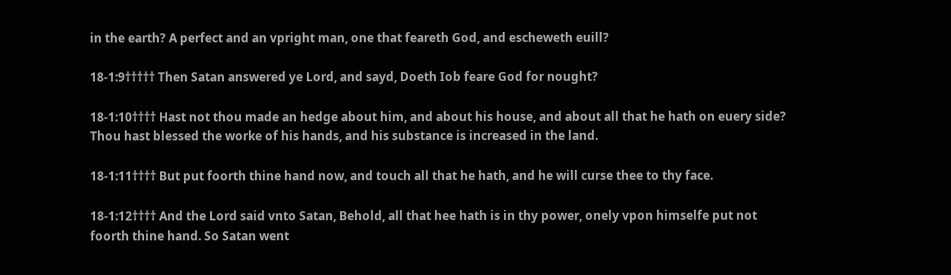in the earth? A perfect and an vpright man, one that feareth God, and escheweth euill?

18-1:9††††† Then Satan answered ye Lord, and sayd, Doeth Iob feare God for nought?

18-1:10†††† Hast not thou made an hedge about him, and about his house, and about all that he hath on euery side? Thou hast blessed the worke of his hands, and his substance is increased in the land.

18-1:11†††† But put foorth thine hand now, and touch all that he hath, and he will curse thee to thy face.

18-1:12†††† And the Lord said vnto Satan, Behold, all that hee hath is in thy power, onely vpon himselfe put not foorth thine hand. So Satan went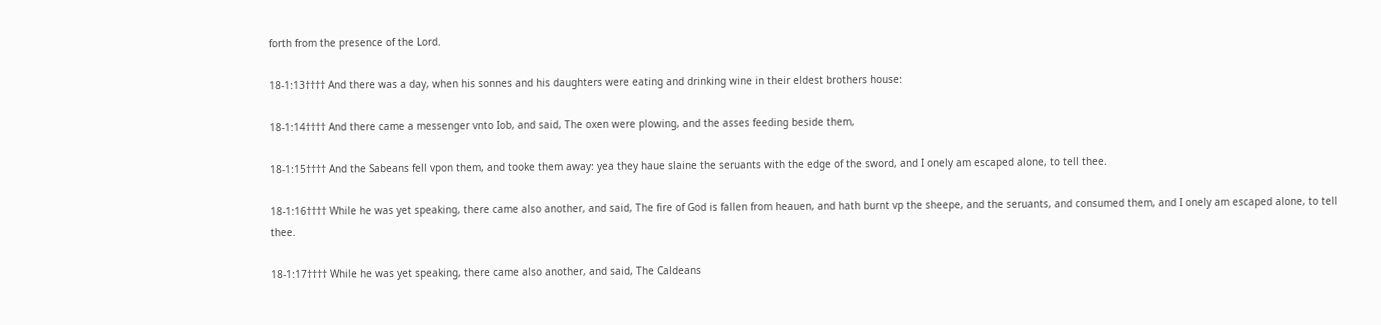forth from the presence of the Lord.

18-1:13†††† And there was a day, when his sonnes and his daughters were eating and drinking wine in their eldest brothers house:

18-1:14†††† And there came a messenger vnto Iob, and said, The oxen were plowing, and the asses feeding beside them,

18-1:15†††† And the Sabeans fell vpon them, and tooke them away: yea they haue slaine the seruants with the edge of the sword, and I onely am escaped alone, to tell thee.

18-1:16†††† While he was yet speaking, there came also another, and said, The fire of God is fallen from heauen, and hath burnt vp the sheepe, and the seruants, and consumed them, and I onely am escaped alone, to tell thee.

18-1:17†††† While he was yet speaking, there came also another, and said, The Caldeans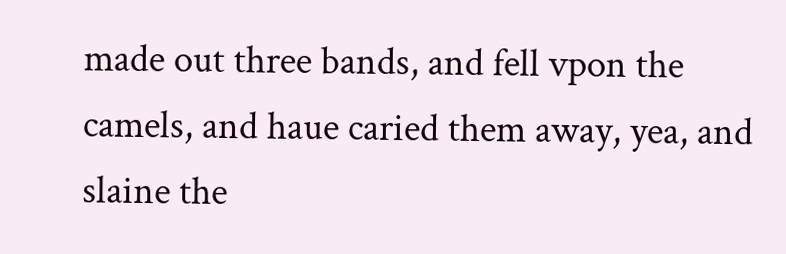made out three bands, and fell vpon the camels, and haue caried them away, yea, and slaine the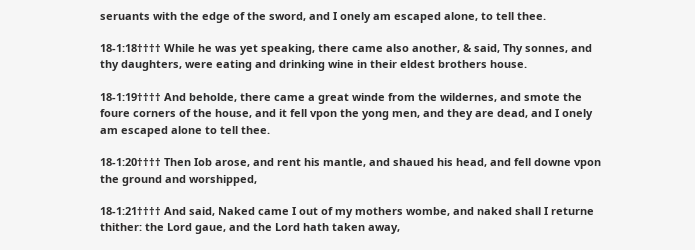seruants with the edge of the sword, and I onely am escaped alone, to tell thee.

18-1:18†††† While he was yet speaking, there came also another, & said, Thy sonnes, and thy daughters, were eating and drinking wine in their eldest brothers house.

18-1:19†††† And beholde, there came a great winde from the wildernes, and smote the foure corners of the house, and it fell vpon the yong men, and they are dead, and I onely am escaped alone to tell thee.

18-1:20†††† Then Iob arose, and rent his mantle, and shaued his head, and fell downe vpon the ground and worshipped,

18-1:21†††† And said, Naked came I out of my mothers wombe, and naked shall I returne thither: the Lord gaue, and the Lord hath taken away,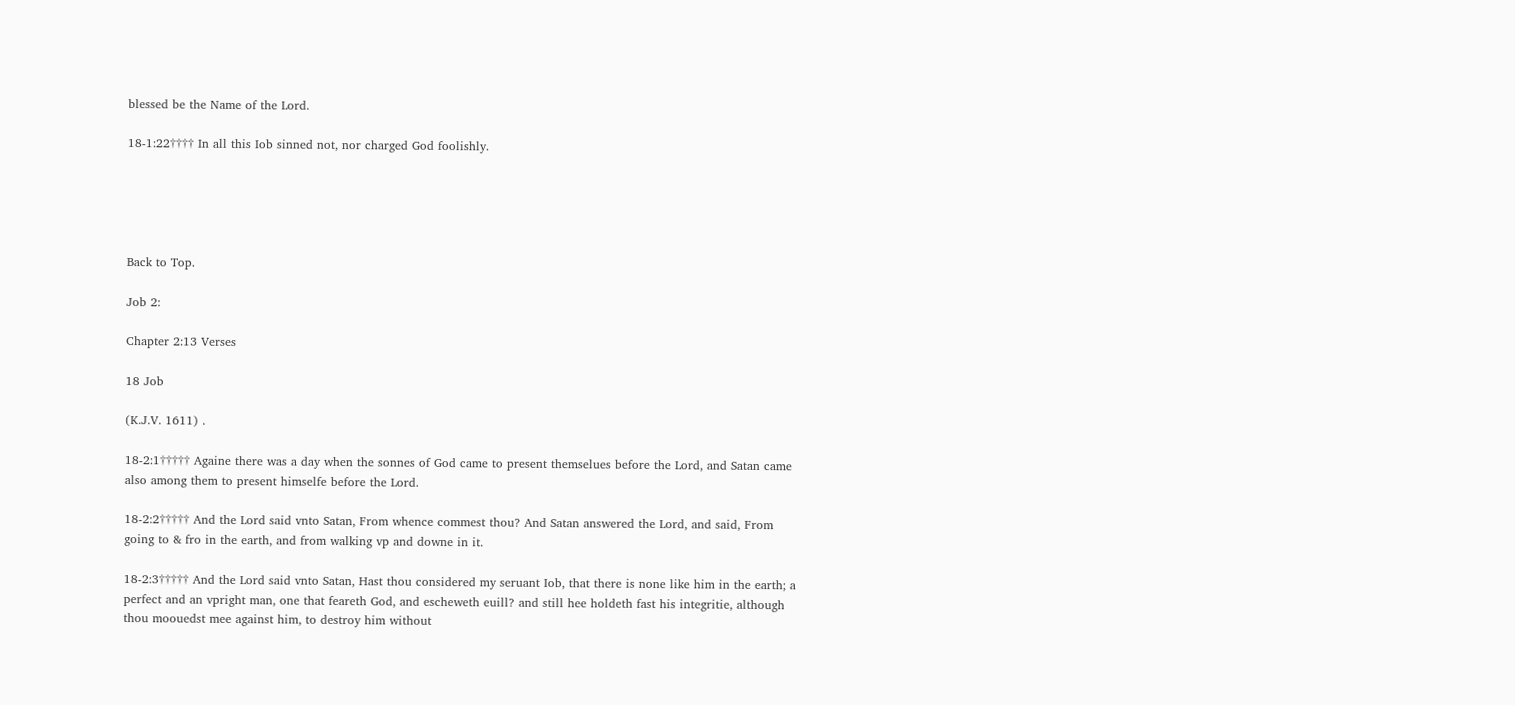blessed be the Name of the Lord.

18-1:22†††† In all this Iob sinned not, nor charged God foolishly.





Back to Top.

Job 2:

Chapter 2:13 Verses

18 Job

(K.J.V. 1611) .

18-2:1††††† Againe there was a day when the sonnes of God came to present themselues before the Lord, and Satan came also among them to present himselfe before the Lord.

18-2:2††††† And the Lord said vnto Satan, From whence commest thou? And Satan answered the Lord, and said, From going to & fro in the earth, and from walking vp and downe in it.

18-2:3††††† And the Lord said vnto Satan, Hast thou considered my seruant Iob, that there is none like him in the earth; a perfect and an vpright man, one that feareth God, and escheweth euill? and still hee holdeth fast his integritie, although thou moouedst mee against him, to destroy him without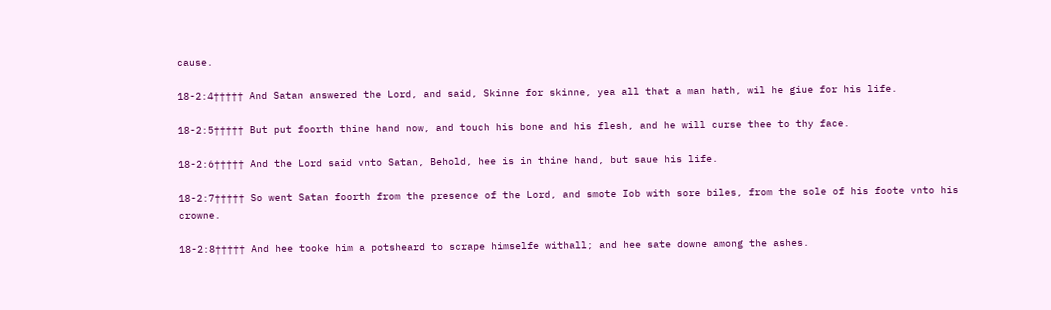cause.

18-2:4††††† And Satan answered the Lord, and said, Skinne for skinne, yea all that a man hath, wil he giue for his life.

18-2:5††††† But put foorth thine hand now, and touch his bone and his flesh, and he will curse thee to thy face.

18-2:6††††† And the Lord said vnto Satan, Behold, hee is in thine hand, but saue his life.

18-2:7††††† So went Satan foorth from the presence of the Lord, and smote Iob with sore biles, from the sole of his foote vnto his crowne.

18-2:8††††† And hee tooke him a potsheard to scrape himselfe withall; and hee sate downe among the ashes.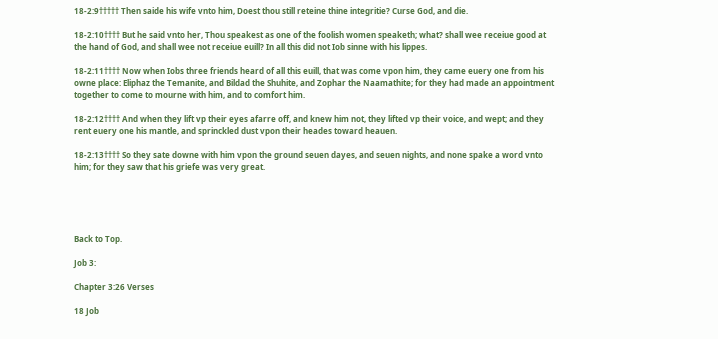18-2:9††††† Then saide his wife vnto him, Doest thou still reteine thine integritie? Curse God, and die.

18-2:10†††† But he said vnto her, Thou speakest as one of the foolish women speaketh; what? shall wee receiue good at the hand of God, and shall wee not receiue euill? In all this did not Iob sinne with his lippes.

18-2:11†††† Now when Iobs three friends heard of all this euill, that was come vpon him, they came euery one from his owne place: Eliphaz the Temanite, and Bildad the Shuhite, and Zophar the Naamathite; for they had made an appointment together to come to mourne with him, and to comfort him.

18-2:12†††† And when they lift vp their eyes afarre off, and knew him not, they lifted vp their voice, and wept; and they rent euery one his mantle, and sprinckled dust vpon their heades toward heauen.

18-2:13†††† So they sate downe with him vpon the ground seuen dayes, and seuen nights, and none spake a word vnto him; for they saw that his griefe was very great.





Back to Top.

Job 3:

Chapter 3:26 Verses

18 Job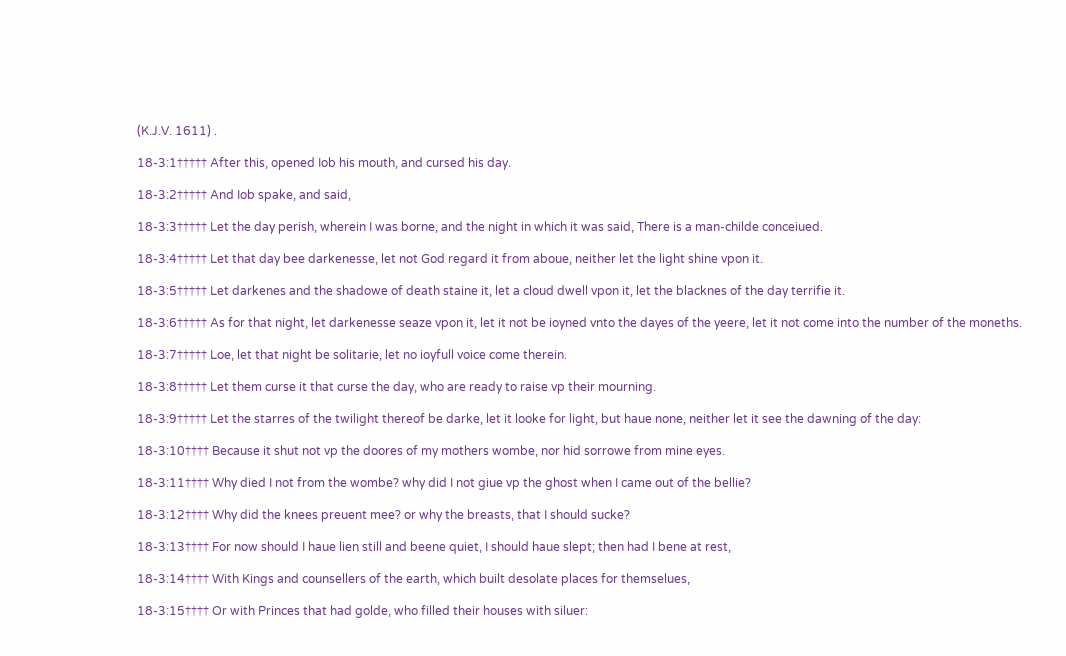(K.J.V. 1611) .

18-3:1††††† After this, opened Iob his mouth, and cursed his day.

18-3:2††††† And Iob spake, and said,

18-3:3††††† Let the day perish, wherein I was borne, and the night in which it was said, There is a man-childe conceiued.

18-3:4††††† Let that day bee darkenesse, let not God regard it from aboue, neither let the light shine vpon it.

18-3:5††††† Let darkenes and the shadowe of death staine it, let a cloud dwell vpon it, let the blacknes of the day terrifie it.

18-3:6††††† As for that night, let darkenesse seaze vpon it, let it not be ioyned vnto the dayes of the yeere, let it not come into the number of the moneths.

18-3:7††††† Loe, let that night be solitarie, let no ioyfull voice come therein.

18-3:8††††† Let them curse it that curse the day, who are ready to raise vp their mourning.

18-3:9††††† Let the starres of the twilight thereof be darke, let it looke for light, but haue none, neither let it see the dawning of the day:

18-3:10†††† Because it shut not vp the doores of my mothers wombe, nor hid sorrowe from mine eyes.

18-3:11†††† Why died I not from the wombe? why did I not giue vp the ghost when I came out of the bellie?

18-3:12†††† Why did the knees preuent mee? or why the breasts, that I should sucke?

18-3:13†††† For now should I haue lien still and beene quiet, I should haue slept; then had I bene at rest,

18-3:14†††† With Kings and counsellers of the earth, which built desolate places for themselues,

18-3:15†††† Or with Princes that had golde, who filled their houses with siluer: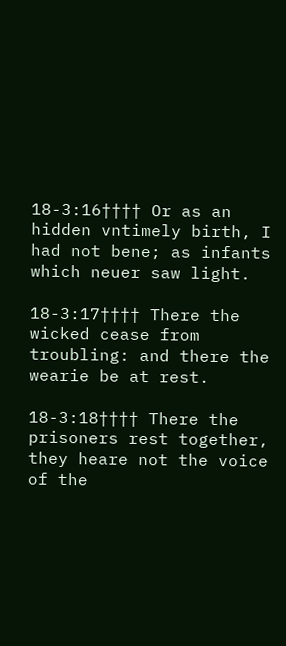18-3:16†††† Or as an hidden vntimely birth, I had not bene; as infants which neuer saw light.

18-3:17†††† There the wicked cease from troubling: and there the wearie be at rest.

18-3:18†††† There the prisoners rest together, they heare not the voice of the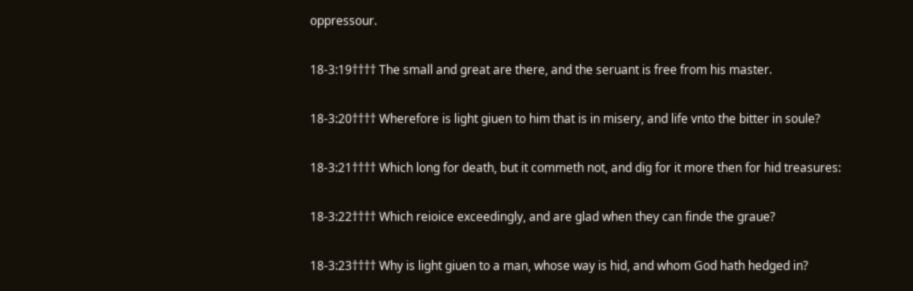oppressour.

18-3:19†††† The small and great are there, and the seruant is free from his master.

18-3:20†††† Wherefore is light giuen to him that is in misery, and life vnto the bitter in soule?

18-3:21†††† Which long for death, but it commeth not, and dig for it more then for hid treasures:

18-3:22†††† Which reioice exceedingly, and are glad when they can finde the graue?

18-3:23†††† Why is light giuen to a man, whose way is hid, and whom God hath hedged in?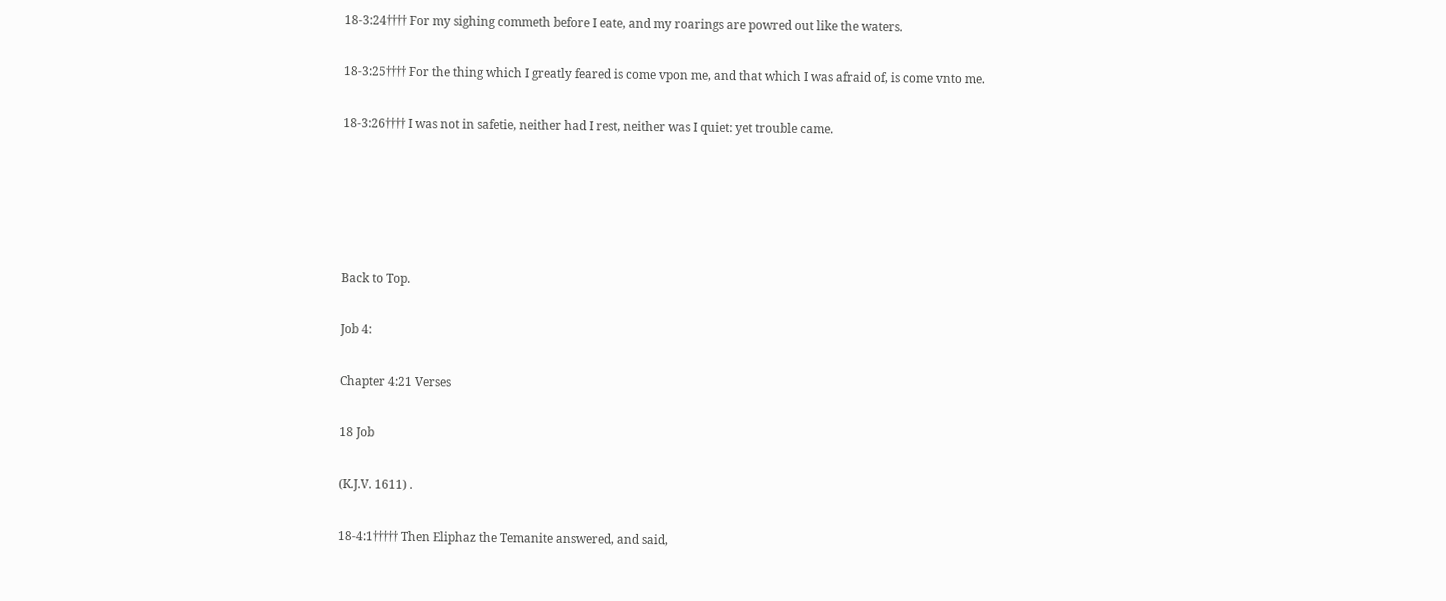18-3:24†††† For my sighing commeth before I eate, and my roarings are powred out like the waters.

18-3:25†††† For the thing which I greatly feared is come vpon me, and that which I was afraid of, is come vnto me.

18-3:26†††† I was not in safetie, neither had I rest, neither was I quiet: yet trouble came.





Back to Top.

Job 4:

Chapter 4:21 Verses

18 Job

(K.J.V. 1611) .

18-4:1††††† Then Eliphaz the Temanite answered, and said,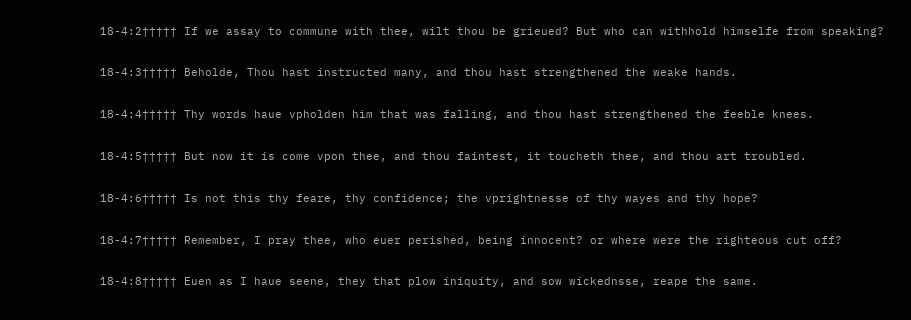18-4:2††††† If we assay to commune with thee, wilt thou be grieued? But who can withhold himselfe from speaking?

18-4:3††††† Beholde, Thou hast instructed many, and thou hast strengthened the weake hands.

18-4:4††††† Thy words haue vpholden him that was falling, and thou hast strengthened the feeble knees.

18-4:5††††† But now it is come vpon thee, and thou faintest, it toucheth thee, and thou art troubled.

18-4:6††††† Is not this thy feare, thy confidence; the vprightnesse of thy wayes and thy hope?

18-4:7††††† Remember, I pray thee, who euer perished, being innocent? or where were the righteous cut off?

18-4:8††††† Euen as I haue seene, they that plow iniquity, and sow wickednsse, reape the same.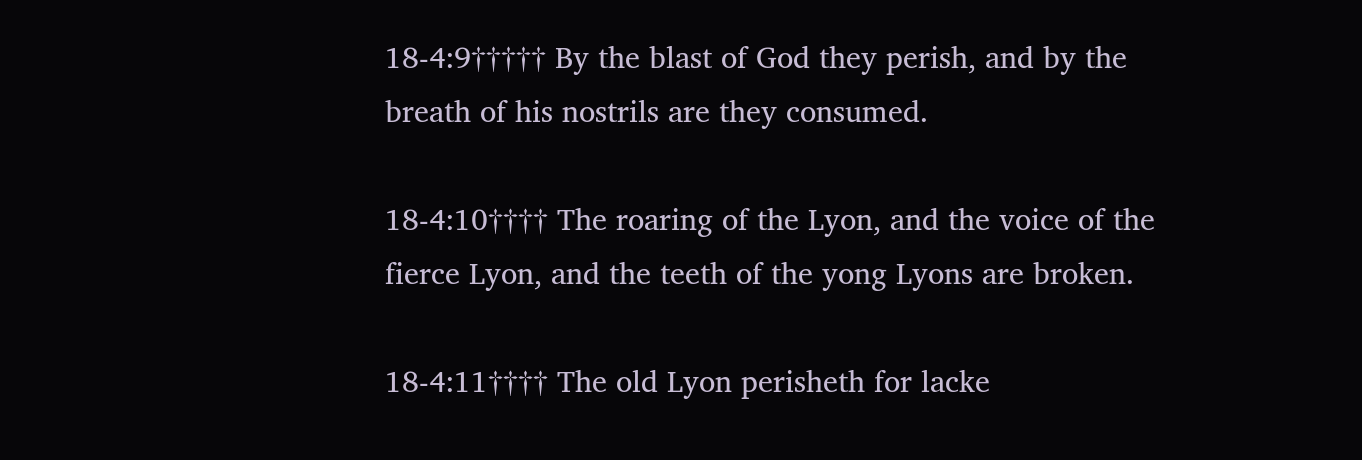18-4:9††††† By the blast of God they perish, and by the breath of his nostrils are they consumed.

18-4:10†††† The roaring of the Lyon, and the voice of the fierce Lyon, and the teeth of the yong Lyons are broken.

18-4:11†††† The old Lyon perisheth for lacke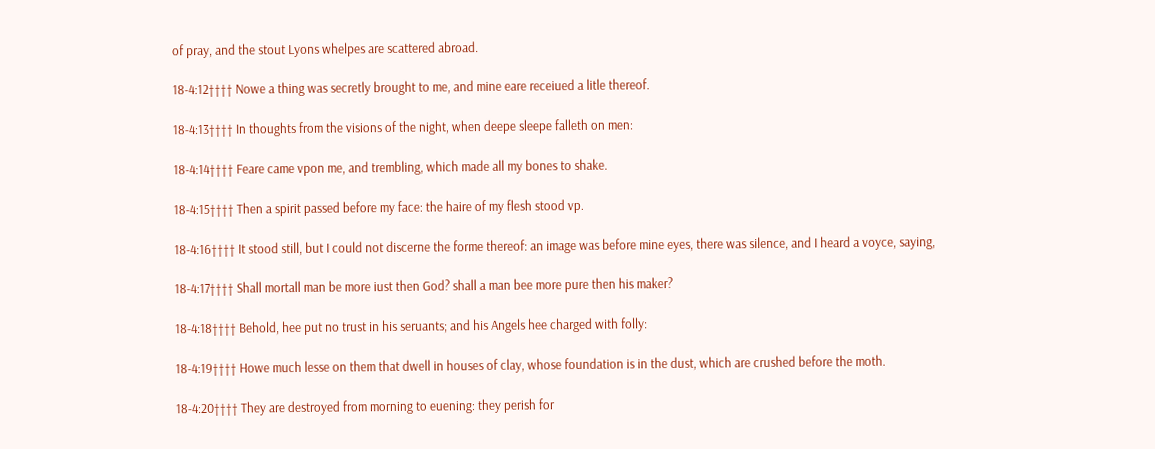of pray, and the stout Lyons whelpes are scattered abroad.

18-4:12†††† Nowe a thing was secretly brought to me, and mine eare receiued a litle thereof.

18-4:13†††† In thoughts from the visions of the night, when deepe sleepe falleth on men:

18-4:14†††† Feare came vpon me, and trembling, which made all my bones to shake.

18-4:15†††† Then a spirit passed before my face: the haire of my flesh stood vp.

18-4:16†††† It stood still, but I could not discerne the forme thereof: an image was before mine eyes, there was silence, and I heard a voyce, saying,

18-4:17†††† Shall mortall man be more iust then God? shall a man bee more pure then his maker?

18-4:18†††† Behold, hee put no trust in his seruants; and his Angels hee charged with folly:

18-4:19†††† Howe much lesse on them that dwell in houses of clay, whose foundation is in the dust, which are crushed before the moth.

18-4:20†††† They are destroyed from morning to euening: they perish for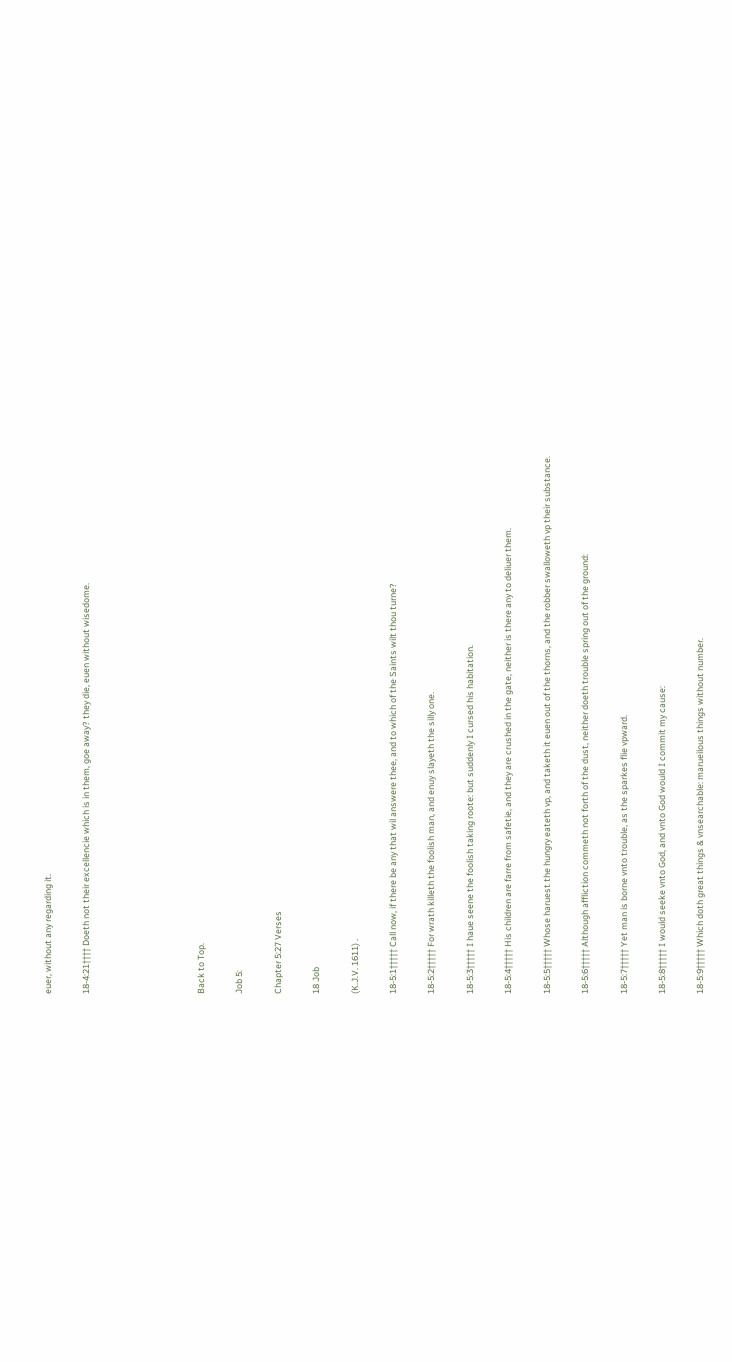euer, without any regarding it.

18-4:21†††† Doeth not their excellencie which is in them, goe away? they die, euen without wisedome.





Back to Top.

Job 5:

Chapter 5:27 Verses

18 Job

(K.J.V. 1611) .

18-5:1††††† Call now, if there be any that wil answere thee, and to which of the Saints wilt thou turne?

18-5:2††††† For wrath killeth the foolish man, and enuy slayeth the silly one.

18-5:3††††† I haue seene the foolish taking roote: but suddenly I cursed his habitation.

18-5:4††††† His children are farre from safetie, and they are crushed in the gate, neither is there any to deliuer them.

18-5:5††††† Whose haruest the hungry eateth vp, and taketh it euen out of the thorns, and the robber swalloweth vp their substance.

18-5:6††††† Although affliction commeth not forth of the dust, neither doeth trouble spring out of the ground:

18-5:7††††† Yet man is borne vnto trouble, as the sparkes flie vpward.

18-5:8††††† I would seeke vnto God, and vnto God would I commit my cause:

18-5:9††††† Which doth great things & vnsearchable: marueilous things without number.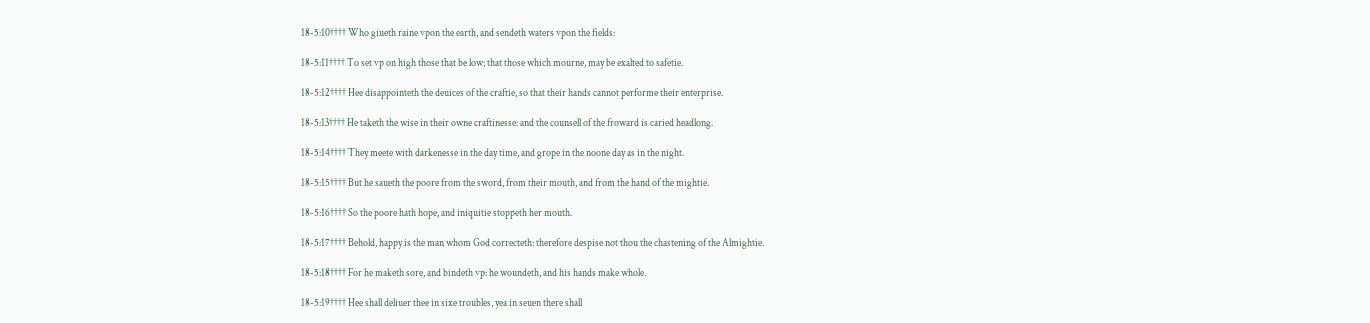18-5:10†††† Who giueth raine vpon the earth, and sendeth waters vpon the fields:

18-5:11†††† To set vp on high those that be low; that those which mourne, may be exalted to safetie.

18-5:12†††† Hee disappointeth the deuices of the craftie, so that their hands cannot performe their enterprise.

18-5:13†††† He taketh the wise in their owne craftinesse: and the counsell of the froward is caried headlong.

18-5:14†††† They meete with darkenesse in the day time, and grope in the noone day as in the night.

18-5:15†††† But he saueth the poore from the sword, from their mouth, and from the hand of the mightie.

18-5:16†††† So the poore hath hope, and iniquitie stoppeth her mouth.

18-5:17†††† Behold, happy is the man whom God correcteth: therefore despise not thou the chastening of the Almightie.

18-5:18†††† For he maketh sore, and bindeth vp: he woundeth, and his hands make whole.

18-5:19†††† Hee shall deliuer thee in sixe troubles, yea in seuen there shall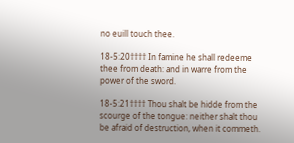no euill touch thee.

18-5:20†††† In famine he shall redeeme thee from death: and in warre from the power of the sword.

18-5:21†††† Thou shalt be hidde from the scourge of the tongue: neither shalt thou be afraid of destruction, when it commeth.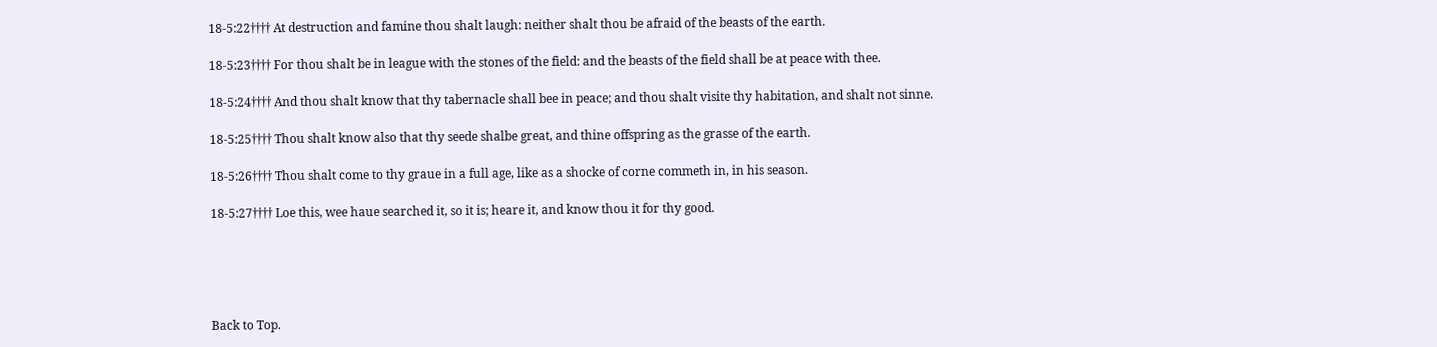18-5:22†††† At destruction and famine thou shalt laugh: neither shalt thou be afraid of the beasts of the earth.

18-5:23†††† For thou shalt be in league with the stones of the field: and the beasts of the field shall be at peace with thee.

18-5:24†††† And thou shalt know that thy tabernacle shall bee in peace; and thou shalt visite thy habitation, and shalt not sinne.

18-5:25†††† Thou shalt know also that thy seede shalbe great, and thine offspring as the grasse of the earth.

18-5:26†††† Thou shalt come to thy graue in a full age, like as a shocke of corne commeth in, in his season.

18-5:27†††† Loe this, wee haue searched it, so it is; heare it, and know thou it for thy good.





Back to Top.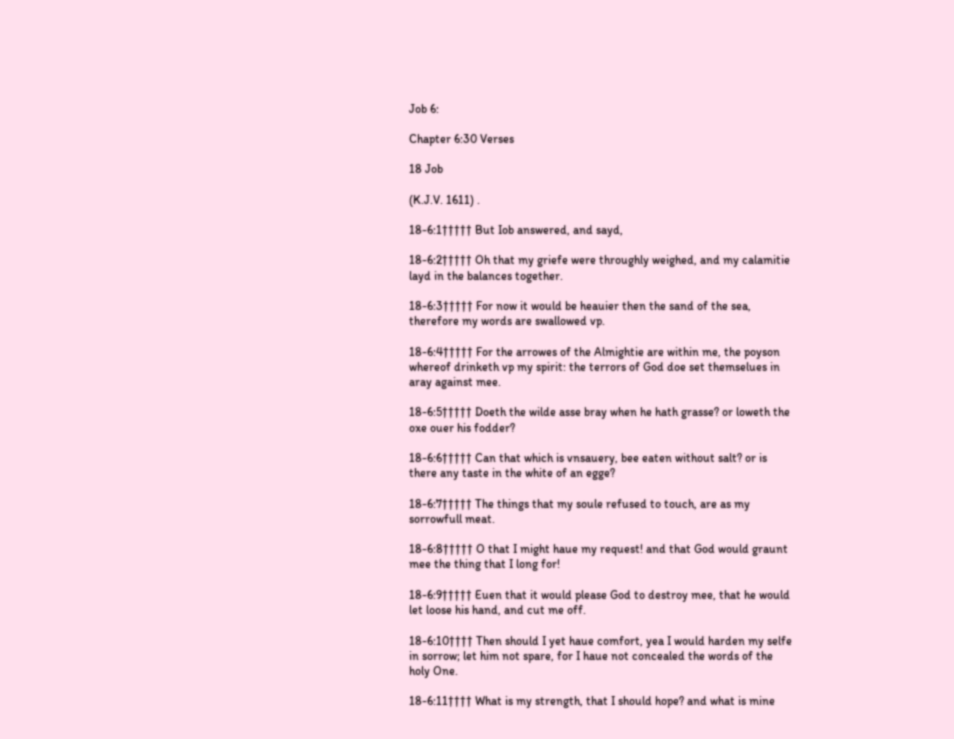Job 6:

Chapter 6:30 Verses

18 Job

(K.J.V. 1611) .

18-6:1††††† But Iob answered, and sayd,

18-6:2††††† Oh that my griefe were throughly weighed, and my calamitie layd in the balances together.

18-6:3††††† For now it would be heauier then the sand of the sea, therefore my words are swallowed vp.

18-6:4††††† For the arrowes of the Almightie are within me, the poyson whereof drinketh vp my spirit: the terrors of God doe set themselues in aray against mee.

18-6:5††††† Doeth the wilde asse bray when he hath grasse? or loweth the oxe ouer his fodder?

18-6:6††††† Can that which is vnsauery, bee eaten without salt? or is there any taste in the white of an egge?

18-6:7††††† The things that my soule refused to touch, are as my sorrowfull meat.

18-6:8††††† O that I might haue my request! and that God would graunt mee the thing that I long for!

18-6:9††††† Euen that it would please God to destroy mee, that he would let loose his hand, and cut me off.

18-6:10†††† Then should I yet haue comfort, yea I would harden my selfe in sorrow; let him not spare, for I haue not concealed the words of the holy One.

18-6:11†††† What is my strength, that I should hope? and what is mine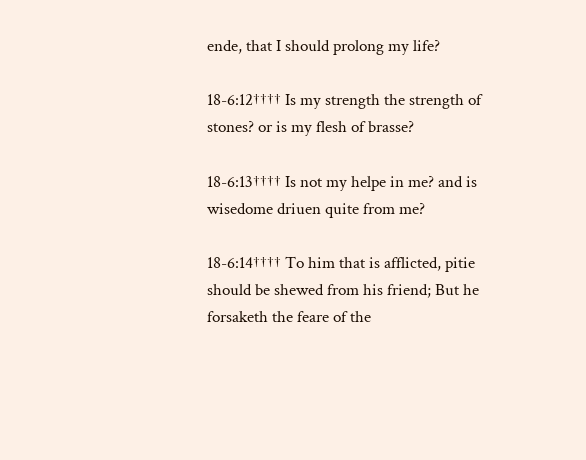ende, that I should prolong my life?

18-6:12†††† Is my strength the strength of stones? or is my flesh of brasse?

18-6:13†††† Is not my helpe in me? and is wisedome driuen quite from me?

18-6:14†††† To him that is afflicted, pitie should be shewed from his friend; But he forsaketh the feare of the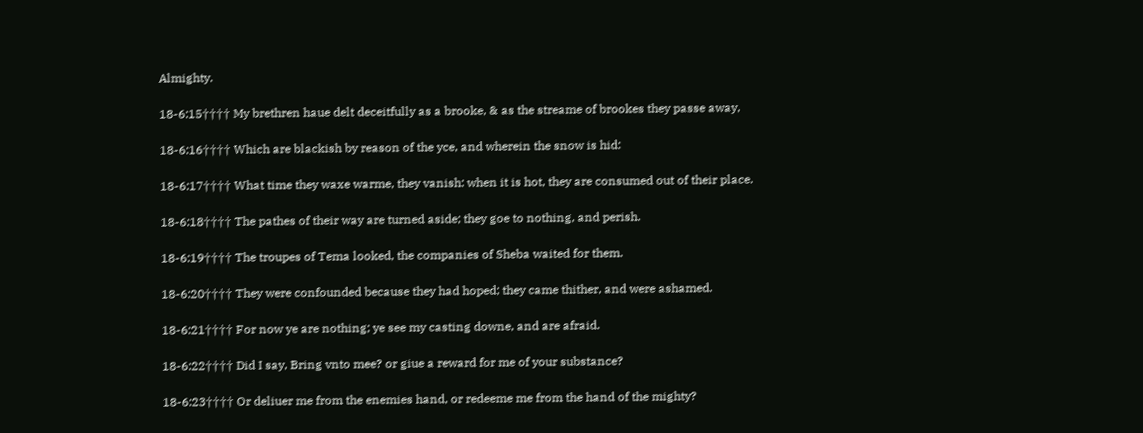Almighty.

18-6:15†††† My brethren haue delt deceitfully as a brooke, & as the streame of brookes they passe away,

18-6:16†††† Which are blackish by reason of the yce, and wherein the snow is hid:

18-6:17†††† What time they waxe warme, they vanish: when it is hot, they are consumed out of their place.

18-6:18†††† The pathes of their way are turned aside; they goe to nothing, and perish.

18-6:19†††† The troupes of Tema looked, the companies of Sheba waited for them.

18-6:20†††† They were confounded because they had hoped; they came thither, and were ashamed.

18-6:21†††† For now ye are nothing; ye see my casting downe, and are afraid.

18-6:22†††† Did I say, Bring vnto mee? or giue a reward for me of your substance?

18-6:23†††† Or deliuer me from the enemies hand, or redeeme me from the hand of the mighty?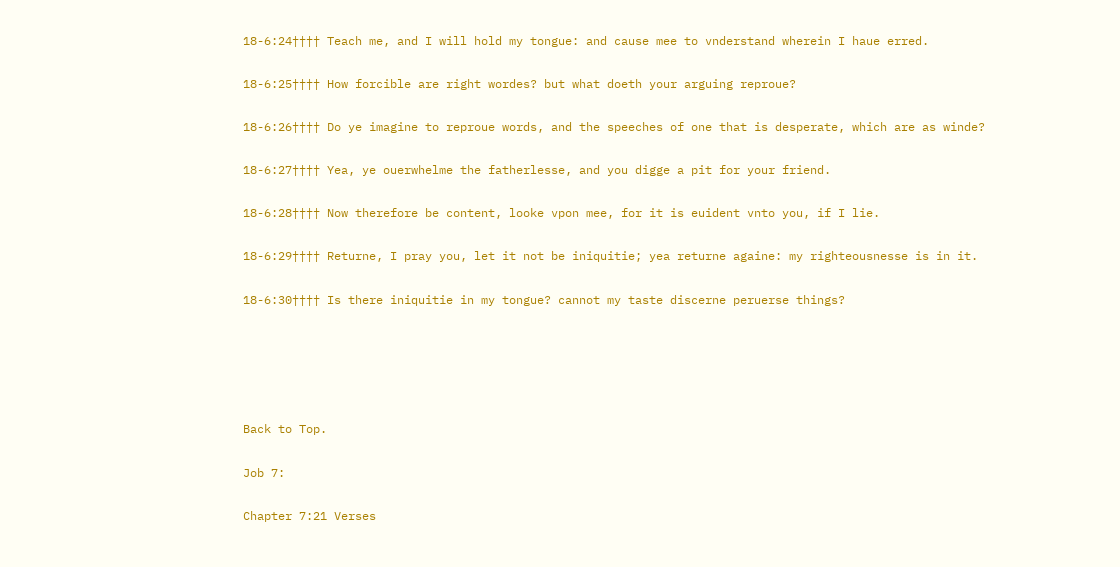18-6:24†††† Teach me, and I will hold my tongue: and cause mee to vnderstand wherein I haue erred.

18-6:25†††† How forcible are right wordes? but what doeth your arguing reproue?

18-6:26†††† Do ye imagine to reproue words, and the speeches of one that is desperate, which are as winde?

18-6:27†††† Yea, ye ouerwhelme the fatherlesse, and you digge a pit for your friend.

18-6:28†††† Now therefore be content, looke vpon mee, for it is euident vnto you, if I lie.

18-6:29†††† Returne, I pray you, let it not be iniquitie; yea returne againe: my righteousnesse is in it.

18-6:30†††† Is there iniquitie in my tongue? cannot my taste discerne peruerse things?





Back to Top.

Job 7:

Chapter 7:21 Verses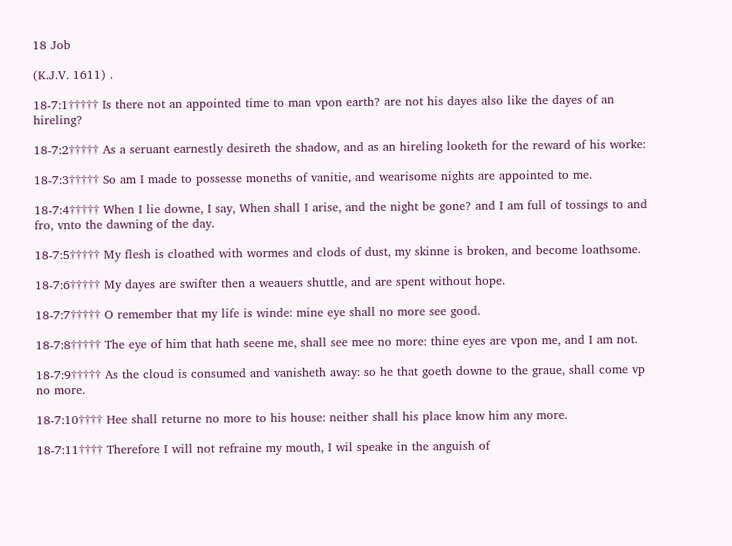18 Job

(K.J.V. 1611) .

18-7:1††††† Is there not an appointed time to man vpon earth? are not his dayes also like the dayes of an hireling?

18-7:2††††† As a seruant earnestly desireth the shadow, and as an hireling looketh for the reward of his worke:

18-7:3††††† So am I made to possesse moneths of vanitie, and wearisome nights are appointed to me.

18-7:4††††† When I lie downe, I say, When shall I arise, and the night be gone? and I am full of tossings to and fro, vnto the dawning of the day.

18-7:5††††† My flesh is cloathed with wormes and clods of dust, my skinne is broken, and become loathsome.

18-7:6††††† My dayes are swifter then a weauers shuttle, and are spent without hope.

18-7:7††††† O remember that my life is winde: mine eye shall no more see good.

18-7:8††††† The eye of him that hath seene me, shall see mee no more: thine eyes are vpon me, and I am not.

18-7:9††††† As the cloud is consumed and vanisheth away: so he that goeth downe to the graue, shall come vp no more.

18-7:10†††† Hee shall returne no more to his house: neither shall his place know him any more.

18-7:11†††† Therefore I will not refraine my mouth, I wil speake in the anguish of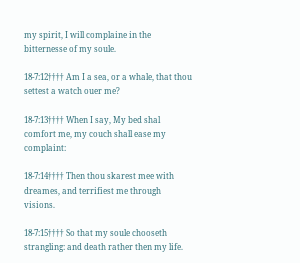my spirit, I will complaine in the bitternesse of my soule.

18-7:12†††† Am I a sea, or a whale, that thou settest a watch ouer me?

18-7:13†††† When I say, My bed shal comfort me, my couch shall ease my complaint:

18-7:14†††† Then thou skarest mee with dreames, and terrifiest me through visions.

18-7:15†††† So that my soule chooseth strangling: and death rather then my life.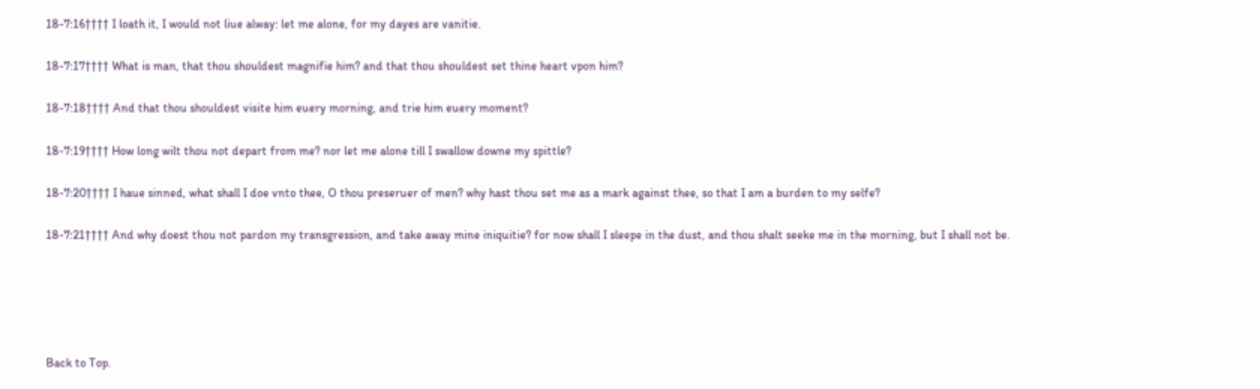18-7:16†††† I loath it, I would not liue alway: let me alone, for my dayes are vanitie.

18-7:17†††† What is man, that thou shouldest magnifie him? and that thou shouldest set thine heart vpon him?

18-7:18†††† And that thou shouldest visite him euery morning, and trie him euery moment?

18-7:19†††† How long wilt thou not depart from me? nor let me alone till I swallow downe my spittle?

18-7:20†††† I haue sinned, what shall I doe vnto thee, O thou preseruer of men? why hast thou set me as a mark against thee, so that I am a burden to my selfe?

18-7:21†††† And why doest thou not pardon my transgression, and take away mine iniquitie? for now shall I sleepe in the dust, and thou shalt seeke me in the morning, but I shall not be.





Back to Top.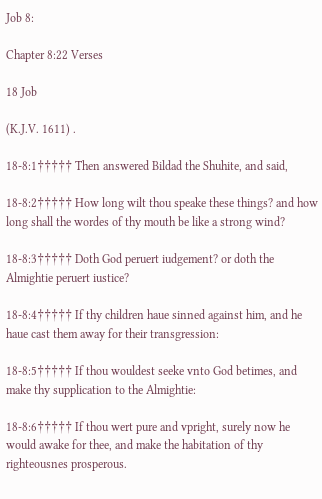Job 8:

Chapter 8:22 Verses

18 Job

(K.J.V. 1611) .

18-8:1††††† Then answered Bildad the Shuhite, and said,

18-8:2††††† How long wilt thou speake these things? and how long shall the wordes of thy mouth be like a strong wind?

18-8:3††††† Doth God peruert iudgement? or doth the Almightie peruert iustice?

18-8:4††††† If thy children haue sinned against him, and he haue cast them away for their transgression:

18-8:5††††† If thou wouldest seeke vnto God betimes, and make thy supplication to the Almightie:

18-8:6††††† If thou wert pure and vpright, surely now he would awake for thee, and make the habitation of thy righteousnes prosperous.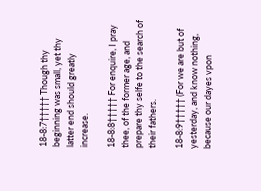18-8:7††††† Though thy beginning was small, yet thy latter end should greatly increase.

18-8:8††††† For enquire, I pray thee, of the former age, and prepare thy selfe to the search of their fathers.

18-8:9††††† (For we are but of yesterday, and know nothing, because our dayes vpon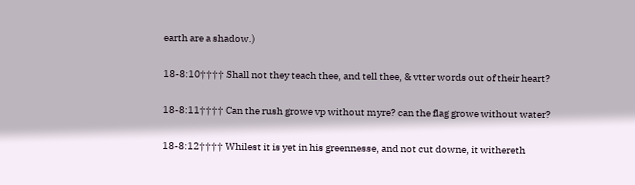earth are a shadow.)

18-8:10†††† Shall not they teach thee, and tell thee, & vtter words out of their heart?

18-8:11†††† Can the rush growe vp without myre? can the flag growe without water?

18-8:12†††† Whilest it is yet in his greennesse, and not cut downe, it withereth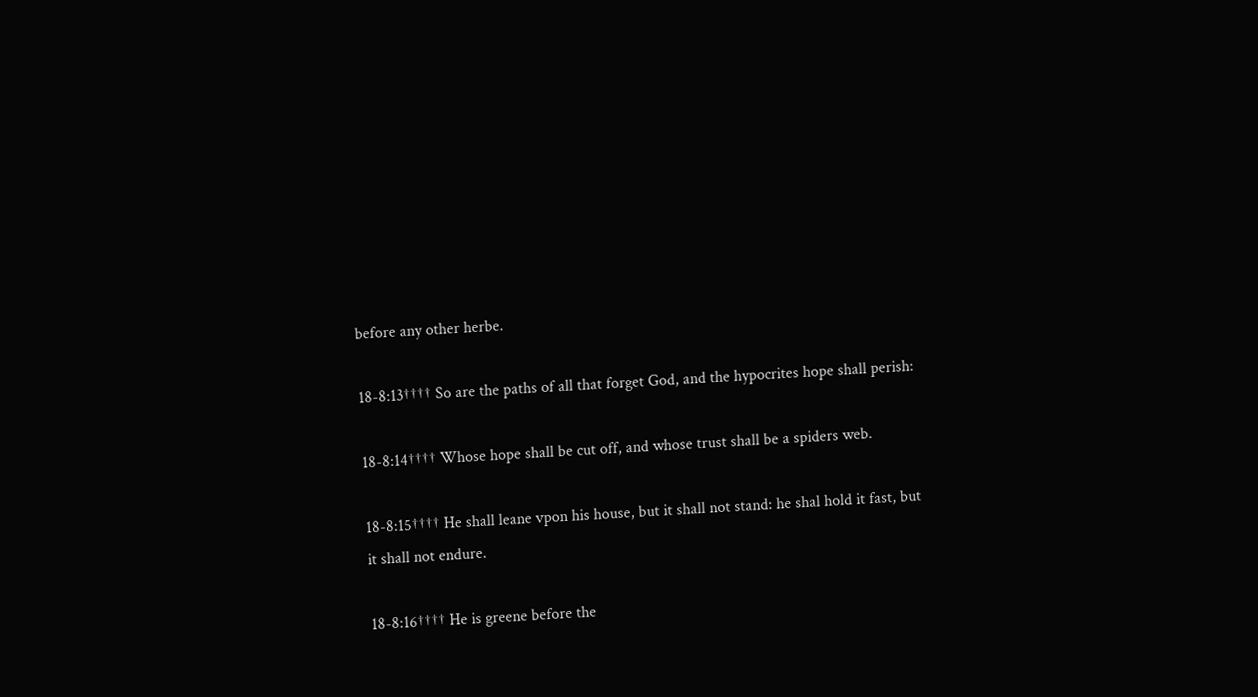before any other herbe.

18-8:13†††† So are the paths of all that forget God, and the hypocrites hope shall perish:

18-8:14†††† Whose hope shall be cut off, and whose trust shall be a spiders web.

18-8:15†††† He shall leane vpon his house, but it shall not stand: he shal hold it fast, but it shall not endure.

18-8:16†††† He is greene before the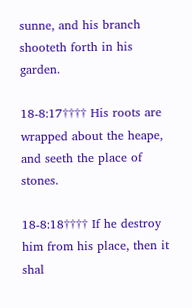sunne, and his branch shooteth forth in his garden.

18-8:17†††† His roots are wrapped about the heape, and seeth the place of stones.

18-8:18†††† If he destroy him from his place, then it shal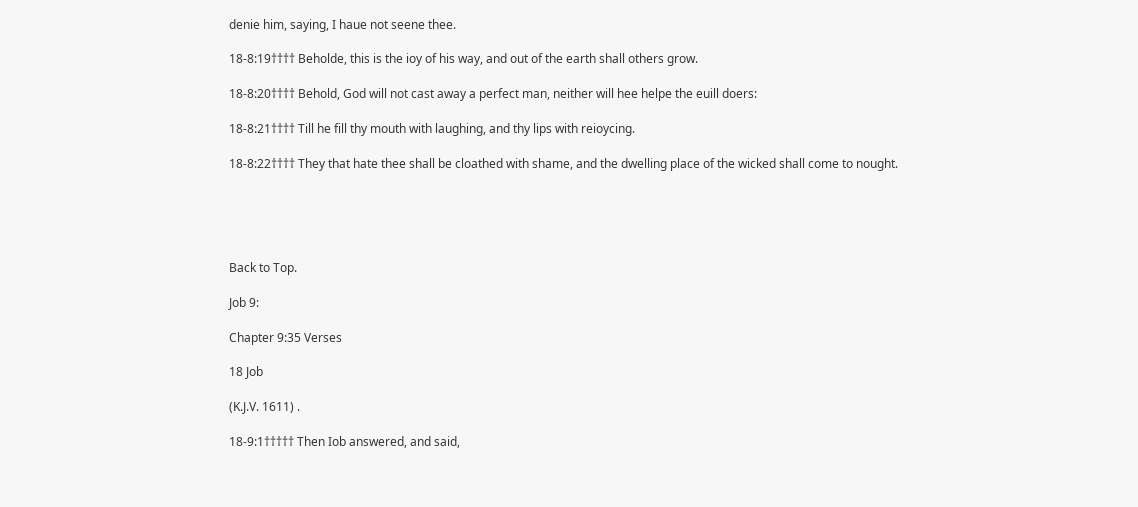denie him, saying, I haue not seene thee.

18-8:19†††† Beholde, this is the ioy of his way, and out of the earth shall others grow.

18-8:20†††† Behold, God will not cast away a perfect man, neither will hee helpe the euill doers:

18-8:21†††† Till he fill thy mouth with laughing, and thy lips with reioycing.

18-8:22†††† They that hate thee shall be cloathed with shame, and the dwelling place of the wicked shall come to nought.





Back to Top.

Job 9:

Chapter 9:35 Verses

18 Job

(K.J.V. 1611) .

18-9:1††††† Then Iob answered, and said,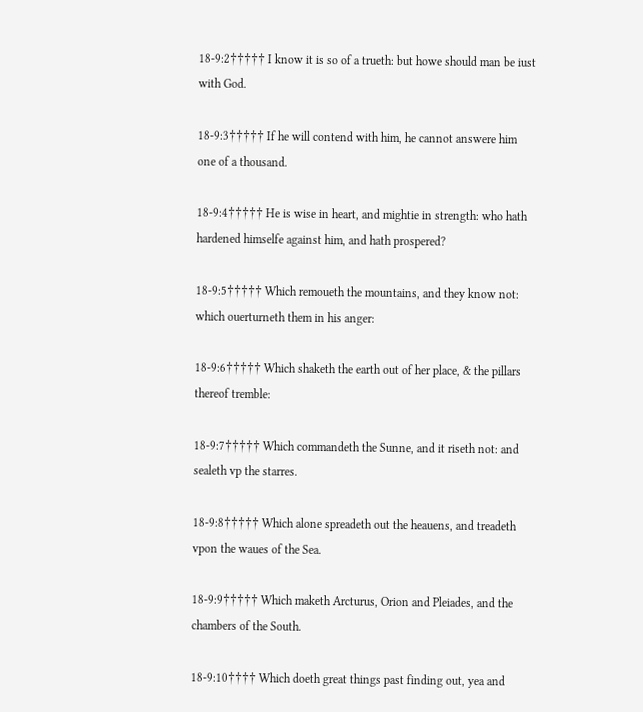18-9:2††††† I know it is so of a trueth: but howe should man be iust with God.

18-9:3††††† If he will contend with him, he cannot answere him one of a thousand.

18-9:4††††† He is wise in heart, and mightie in strength: who hath hardened himselfe against him, and hath prospered?

18-9:5††††† Which remoueth the mountains, and they know not: which ouerturneth them in his anger:

18-9:6††††† Which shaketh the earth out of her place, & the pillars thereof tremble:

18-9:7††††† Which commandeth the Sunne, and it riseth not: and sealeth vp the starres.

18-9:8††††† Which alone spreadeth out the heauens, and treadeth vpon the waues of the Sea.

18-9:9††††† Which maketh Arcturus, Orion and Pleiades, and the chambers of the South.

18-9:10†††† Which doeth great things past finding out, yea and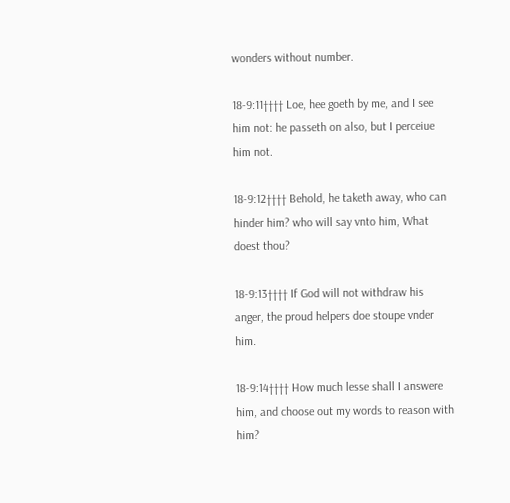wonders without number.

18-9:11†††† Loe, hee goeth by me, and I see him not: he passeth on also, but I perceiue him not.

18-9:12†††† Behold, he taketh away, who can hinder him? who will say vnto him, What doest thou?

18-9:13†††† If God will not withdraw his anger, the proud helpers doe stoupe vnder him.

18-9:14†††† How much lesse shall I answere him, and choose out my words to reason with him?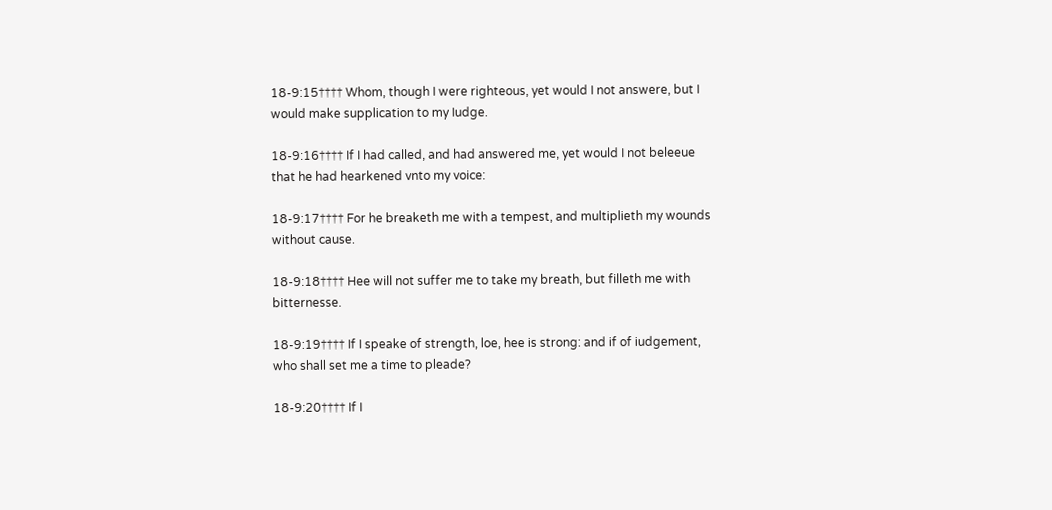18-9:15†††† Whom, though I were righteous, yet would I not answere, but I would make supplication to my Iudge.

18-9:16†††† If I had called, and had answered me, yet would I not beleeue that he had hearkened vnto my voice:

18-9:17†††† For he breaketh me with a tempest, and multiplieth my wounds without cause.

18-9:18†††† Hee will not suffer me to take my breath, but filleth me with bitternesse.

18-9:19†††† If I speake of strength, loe, hee is strong: and if of iudgement, who shall set me a time to pleade?

18-9:20†††† If I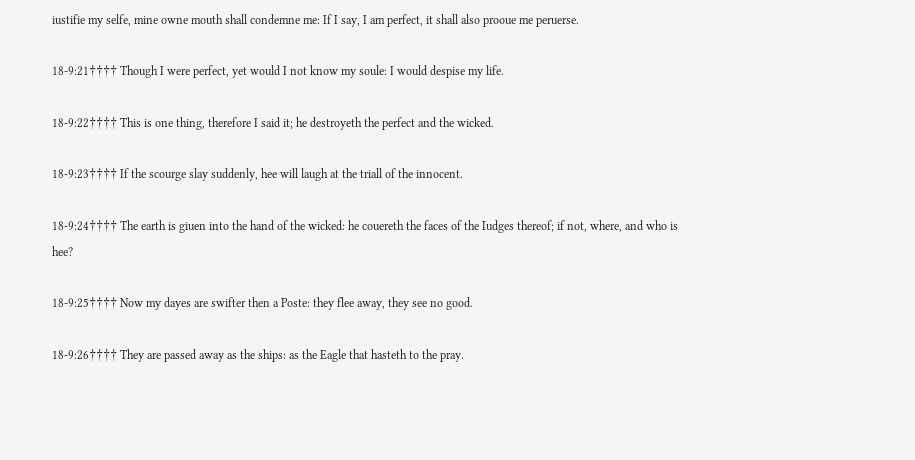iustifie my selfe, mine owne mouth shall condemne me: If I say, I am perfect, it shall also prooue me peruerse.

18-9:21†††† Though I were perfect, yet would I not know my soule: I would despise my life.

18-9:22†††† This is one thing, therefore I said it; he destroyeth the perfect and the wicked.

18-9:23†††† If the scourge slay suddenly, hee will laugh at the triall of the innocent.

18-9:24†††† The earth is giuen into the hand of the wicked: he couereth the faces of the Iudges thereof; if not, where, and who is hee?

18-9:25†††† Now my dayes are swifter then a Poste: they flee away, they see no good.

18-9:26†††† They are passed away as the ships: as the Eagle that hasteth to the pray.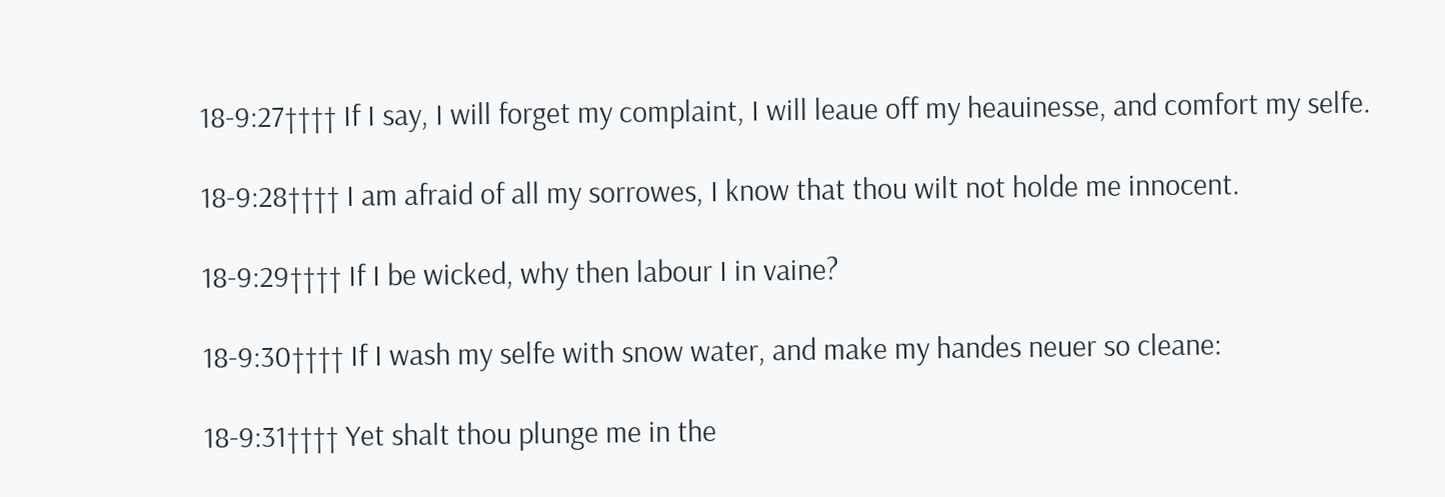18-9:27†††† If I say, I will forget my complaint, I will leaue off my heauinesse, and comfort my selfe.

18-9:28†††† I am afraid of all my sorrowes, I know that thou wilt not holde me innocent.

18-9:29†††† If I be wicked, why then labour I in vaine?

18-9:30†††† If I wash my selfe with snow water, and make my handes neuer so cleane:

18-9:31†††† Yet shalt thou plunge me in the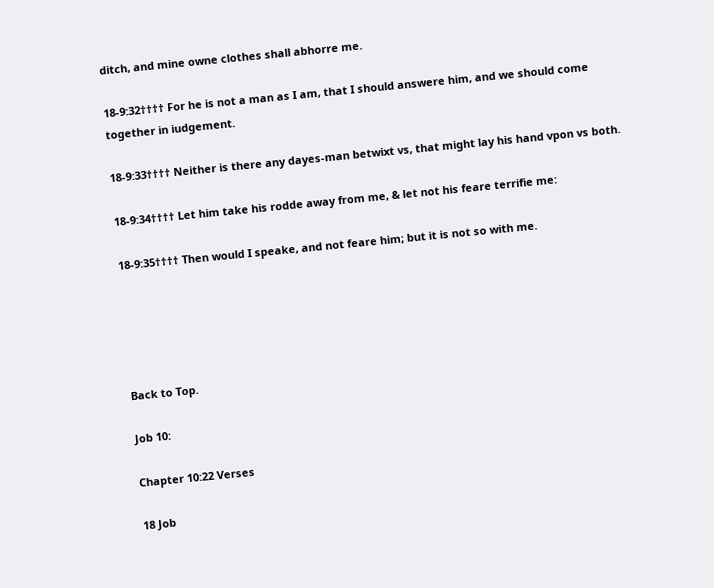ditch, and mine owne clothes shall abhorre me.

18-9:32†††† For he is not a man as I am, that I should answere him, and we should come together in iudgement.

18-9:33†††† Neither is there any dayes-man betwixt vs, that might lay his hand vpon vs both.

18-9:34†††† Let him take his rodde away from me, & let not his feare terrifie me:

18-9:35†††† Then would I speake, and not feare him; but it is not so with me.





Back to Top.

Job 10:

Chapter 10:22 Verses

18 Job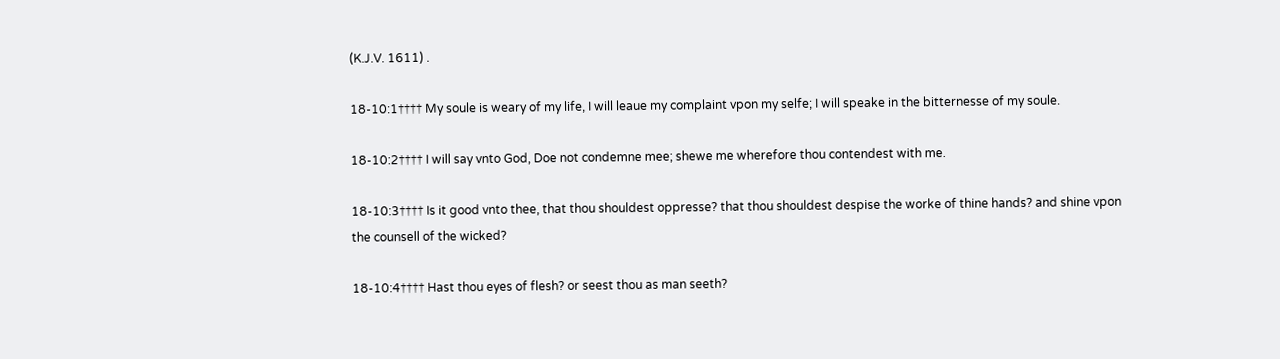(K.J.V. 1611) .

18-10:1†††† My soule is weary of my life, I will leaue my complaint vpon my selfe; I will speake in the bitternesse of my soule.

18-10:2†††† I will say vnto God, Doe not condemne mee; shewe me wherefore thou contendest with me.

18-10:3†††† Is it good vnto thee, that thou shouldest oppresse? that thou shouldest despise the worke of thine hands? and shine vpon the counsell of the wicked?

18-10:4†††† Hast thou eyes of flesh? or seest thou as man seeth?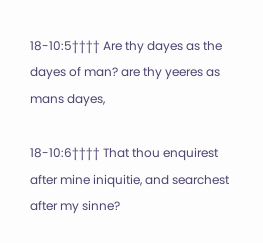18-10:5†††† Are thy dayes as the dayes of man? are thy yeeres as mans dayes,

18-10:6†††† That thou enquirest after mine iniquitie, and searchest after my sinne?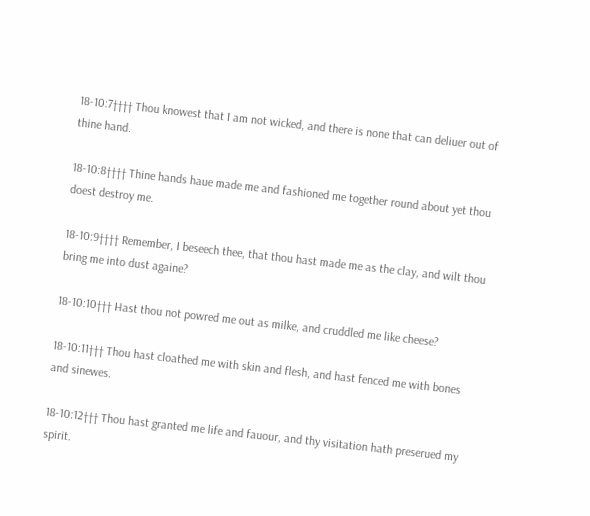18-10:7†††† Thou knowest that I am not wicked, and there is none that can deliuer out of thine hand.

18-10:8†††† Thine hands haue made me and fashioned me together round about yet thou doest destroy me.

18-10:9†††† Remember, I beseech thee, that thou hast made me as the clay, and wilt thou bring me into dust againe?

18-10:10††† Hast thou not powred me out as milke, and cruddled me like cheese?

18-10:11††† Thou hast cloathed me with skin and flesh, and hast fenced me with bones and sinewes.

18-10:12††† Thou hast granted me life and fauour, and thy visitation hath preserued my spirit.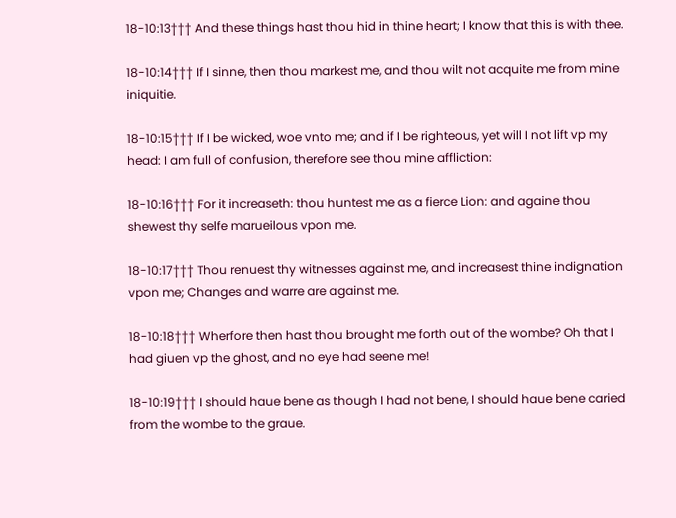18-10:13††† And these things hast thou hid in thine heart; I know that this is with thee.

18-10:14††† If I sinne, then thou markest me, and thou wilt not acquite me from mine iniquitie.

18-10:15††† If I be wicked, woe vnto me; and if I be righteous, yet will I not lift vp my head: I am full of confusion, therefore see thou mine affliction:

18-10:16††† For it increaseth: thou huntest me as a fierce Lion: and againe thou shewest thy selfe marueilous vpon me.

18-10:17††† Thou renuest thy witnesses against me, and increasest thine indignation vpon me; Changes and warre are against me.

18-10:18††† Wherfore then hast thou brought me forth out of the wombe? Oh that I had giuen vp the ghost, and no eye had seene me!

18-10:19††† I should haue bene as though I had not bene, I should haue bene caried from the wombe to the graue.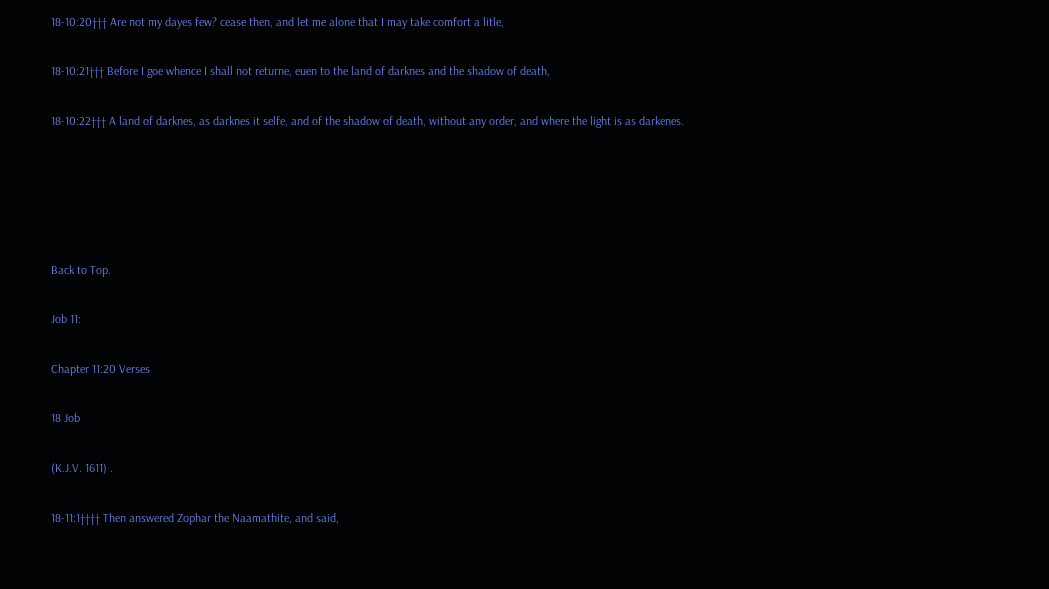18-10:20††† Are not my dayes few? cease then, and let me alone that I may take comfort a litle,

18-10:21††† Before I goe whence I shall not returne, euen to the land of darknes and the shadow of death,

18-10:22††† A land of darknes, as darknes it selfe, and of the shadow of death, without any order, and where the light is as darkenes.





Back to Top.

Job 11:

Chapter 11:20 Verses

18 Job

(K.J.V. 1611) .

18-11:1†††† Then answered Zophar the Naamathite, and said,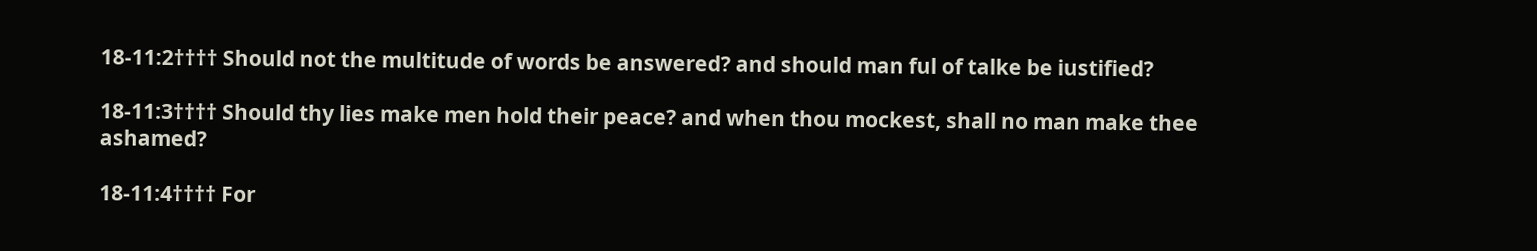18-11:2†††† Should not the multitude of words be answered? and should man ful of talke be iustified?

18-11:3†††† Should thy lies make men hold their peace? and when thou mockest, shall no man make thee ashamed?

18-11:4†††† For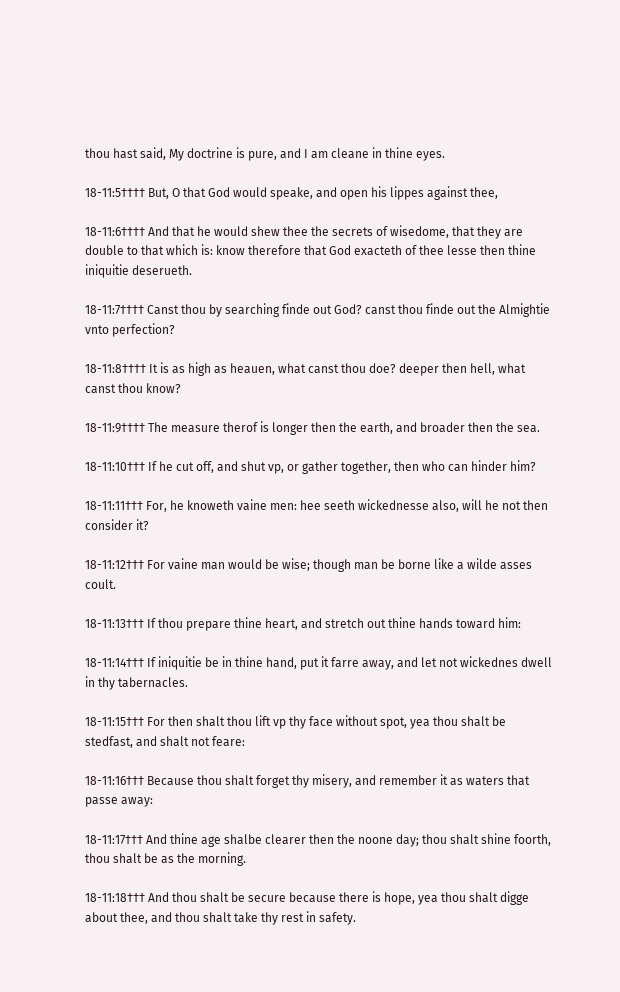thou hast said, My doctrine is pure, and I am cleane in thine eyes.

18-11:5†††† But, O that God would speake, and open his lippes against thee,

18-11:6†††† And that he would shew thee the secrets of wisedome, that they are double to that which is: know therefore that God exacteth of thee lesse then thine iniquitie deserueth.

18-11:7†††† Canst thou by searching finde out God? canst thou finde out the Almightie vnto perfection?

18-11:8†††† It is as high as heauen, what canst thou doe? deeper then hell, what canst thou know?

18-11:9†††† The measure therof is longer then the earth, and broader then the sea.

18-11:10††† If he cut off, and shut vp, or gather together, then who can hinder him?

18-11:11††† For, he knoweth vaine men: hee seeth wickednesse also, will he not then consider it?

18-11:12††† For vaine man would be wise; though man be borne like a wilde asses coult.

18-11:13††† If thou prepare thine heart, and stretch out thine hands toward him:

18-11:14††† If iniquitie be in thine hand, put it farre away, and let not wickednes dwell in thy tabernacles.

18-11:15††† For then shalt thou lift vp thy face without spot, yea thou shalt be stedfast, and shalt not feare:

18-11:16††† Because thou shalt forget thy misery, and remember it as waters that passe away:

18-11:17††† And thine age shalbe clearer then the noone day; thou shalt shine foorth, thou shalt be as the morning.

18-11:18††† And thou shalt be secure because there is hope, yea thou shalt digge about thee, and thou shalt take thy rest in safety.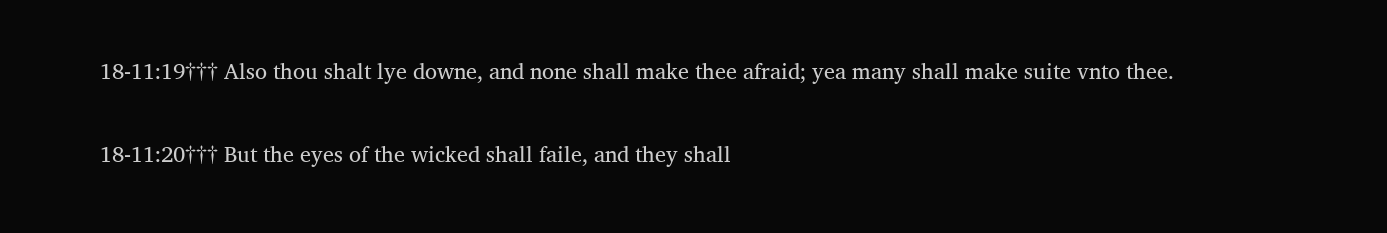18-11:19††† Also thou shalt lye downe, and none shall make thee afraid; yea many shall make suite vnto thee.

18-11:20††† But the eyes of the wicked shall faile, and they shall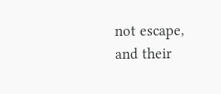not escape, and their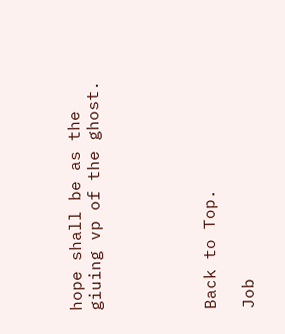hope shall be as the giuing vp of the ghost.





Back to Top.

Job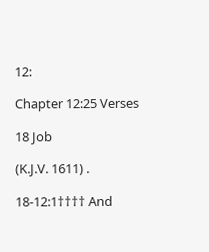12:

Chapter 12:25 Verses

18 Job

(K.J.V. 1611) .

18-12:1†††† And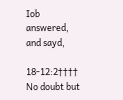Iob answered, and sayd,

18-12:2†††† No doubt but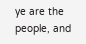ye are the people, and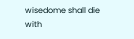wisedome shall die with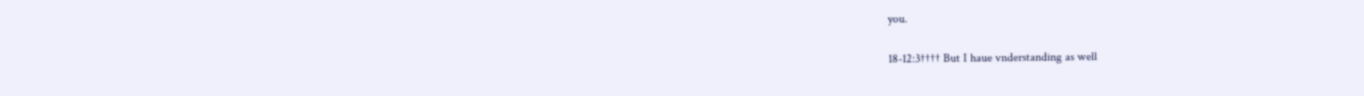you.

18-12:3†††† But I haue vnderstanding as well